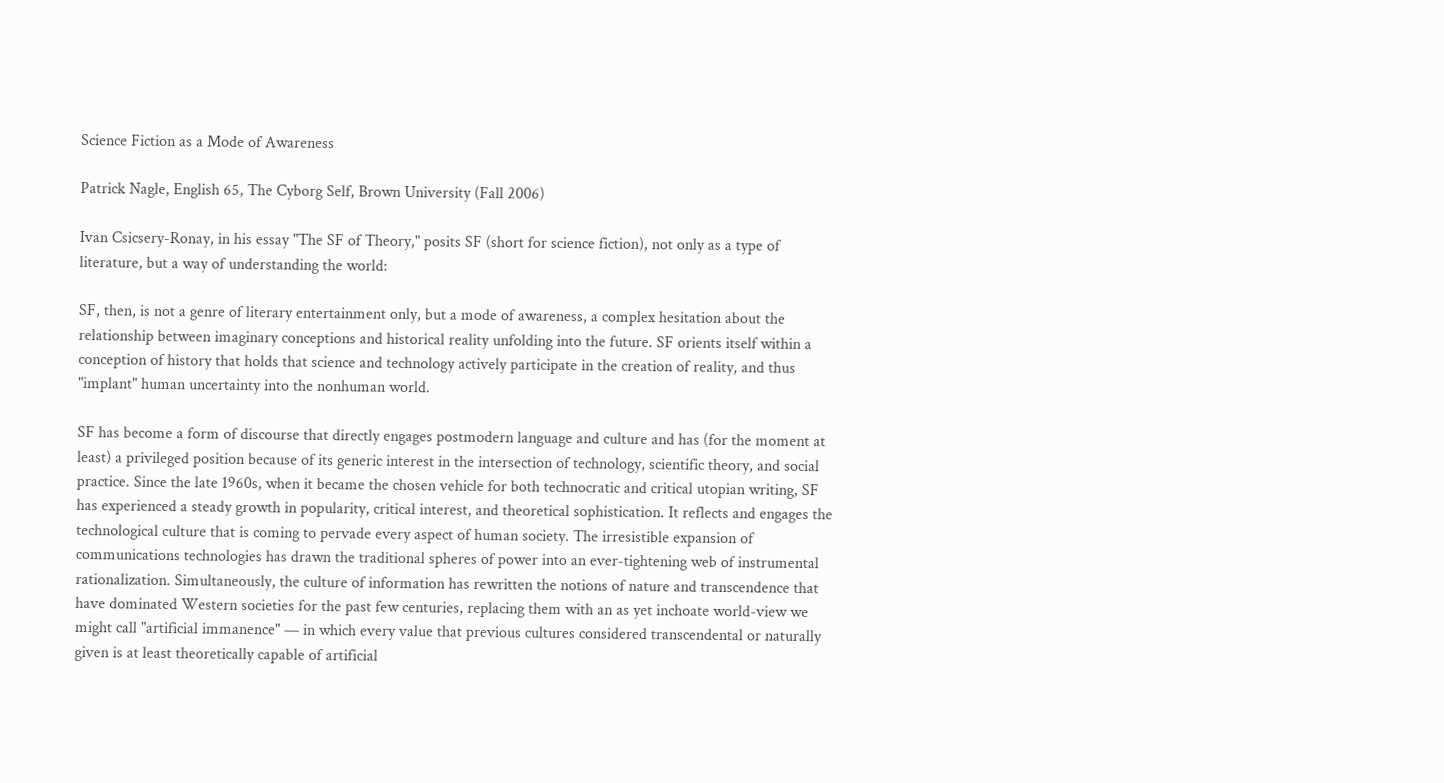Science Fiction as a Mode of Awareness

Patrick Nagle, English 65, The Cyborg Self, Brown University (Fall 2006)

Ivan Csicsery-Ronay, in his essay "The SF of Theory," posits SF (short for science fiction), not only as a type of literature, but a way of understanding the world:

SF, then, is not a genre of literary entertainment only, but a mode of awareness, a complex hesitation about the relationship between imaginary conceptions and historical reality unfolding into the future. SF orients itself within a conception of history that holds that science and technology actively participate in the creation of reality, and thus "implant" human uncertainty into the nonhuman world.

SF has become a form of discourse that directly engages postmodern language and culture and has (for the moment at least) a privileged position because of its generic interest in the intersection of technology, scientific theory, and social practice. Since the late 1960s, when it became the chosen vehicle for both technocratic and critical utopian writing, SF has experienced a steady growth in popularity, critical interest, and theoretical sophistication. It reflects and engages the technological culture that is coming to pervade every aspect of human society. The irresistible expansion of communications technologies has drawn the traditional spheres of power into an ever-tightening web of instrumental rationalization. Simultaneously, the culture of information has rewritten the notions of nature and transcendence that have dominated Western societies for the past few centuries, replacing them with an as yet inchoate world-view we might call "artificial immanence" — in which every value that previous cultures considered transcendental or naturally given is at least theoretically capable of artificial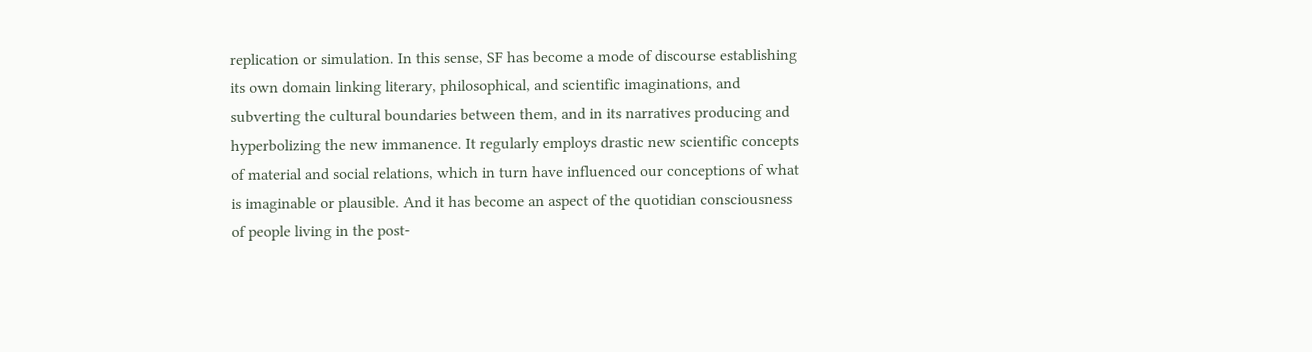replication or simulation. In this sense, SF has become a mode of discourse establishing its own domain linking literary, philosophical, and scientific imaginations, and subverting the cultural boundaries between them, and in its narratives producing and hyperbolizing the new immanence. It regularly employs drastic new scientific concepts of material and social relations, which in turn have influenced our conceptions of what is imaginable or plausible. And it has become an aspect of the quotidian consciousness of people living in the post-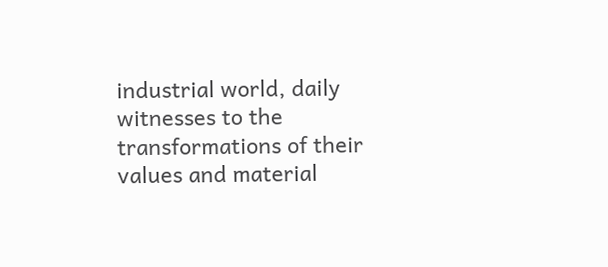industrial world, daily witnesses to the transformations of their values and material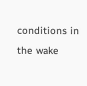conditions in the wake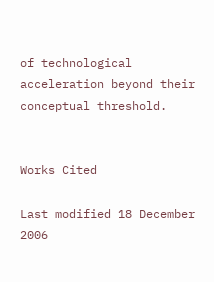of technological acceleration beyond their conceptual threshold.


Works Cited

Last modified 18 December 2006